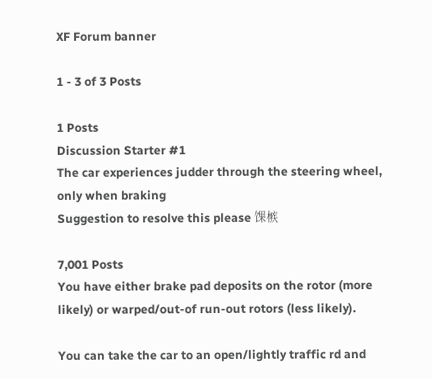XF Forum banner

1 - 3 of 3 Posts

1 Posts
Discussion Starter #1
The car experiences judder through the steering wheel, only when braking
Suggestion to resolve this please 馃槉

7,001 Posts
You have either brake pad deposits on the rotor (more likely) or warped/out-of run-out rotors (less likely).

You can take the car to an open/lightly traffic rd and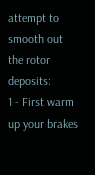attempt to smooth out the rotor deposits:
1 - First warm up your brakes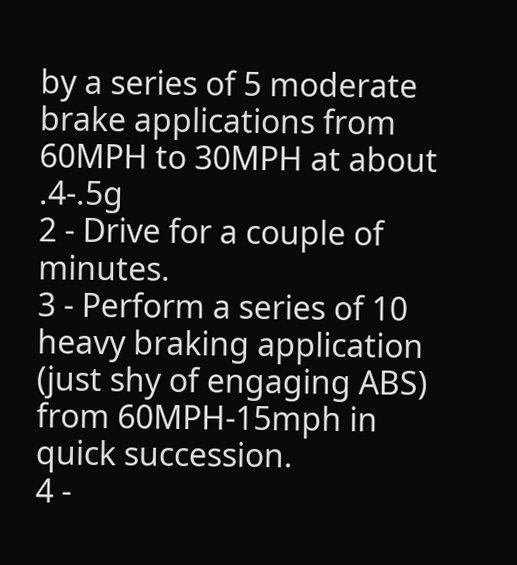by a series of 5 moderate brake applications from 60MPH to 30MPH at about .4-.5g
2 - Drive for a couple of minutes.
3 - Perform a series of 10 heavy braking application (just shy of engaging ABS) from 60MPH-15mph in quick succession.
4 -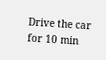Drive the car for 10 min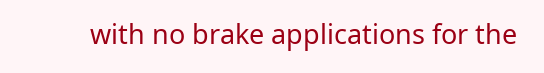with no brake applications for the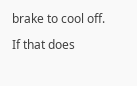brake to cool off.

If that does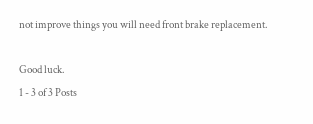not improve things you will need front brake replacement.

Good luck.
1 - 3 of 3 Posts